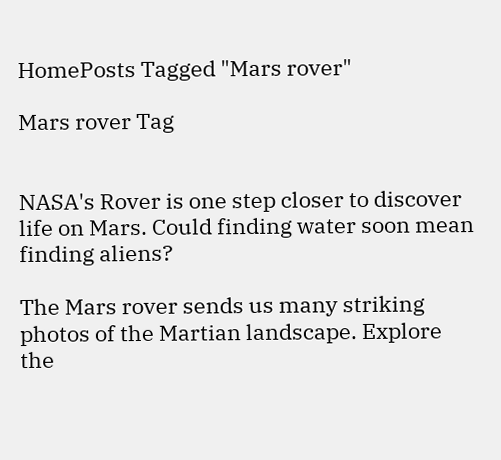HomePosts Tagged "Mars rover"

Mars rover Tag


NASA's Rover is one step closer to discover life on Mars. Could finding water soon mean finding aliens?

The Mars rover sends us many striking photos of the Martian landscape. Explore the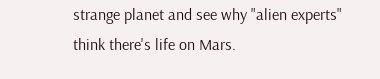strange planet and see why "alien experts" think there's life on Mars.